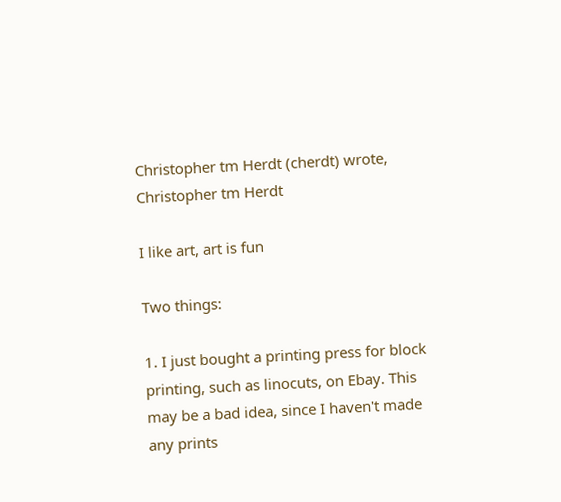Christopher tm Herdt (cherdt) wrote,
Christopher tm Herdt

I like art, art is fun

Two things:

1. I just bought a printing press for block printing, such as linocuts, on Ebay. This may be a bad idea, since I haven't made any prints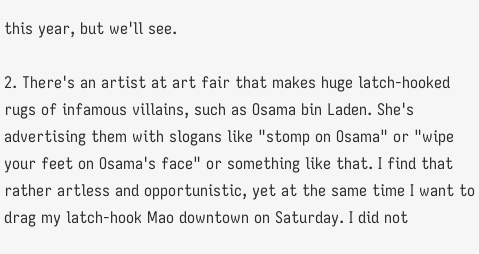this year, but we'll see.

2. There's an artist at art fair that makes huge latch-hooked rugs of infamous villains, such as Osama bin Laden. She's advertising them with slogans like "stomp on Osama" or "wipe your feet on Osama's face" or something like that. I find that rather artless and opportunistic, yet at the same time I want to drag my latch-hook Mao downtown on Saturday. I did not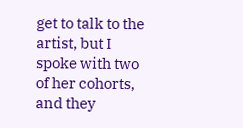get to talk to the artist, but I spoke with two of her cohorts, and they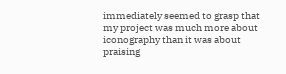immediately seemed to grasp that my project was much more about iconography than it was about praising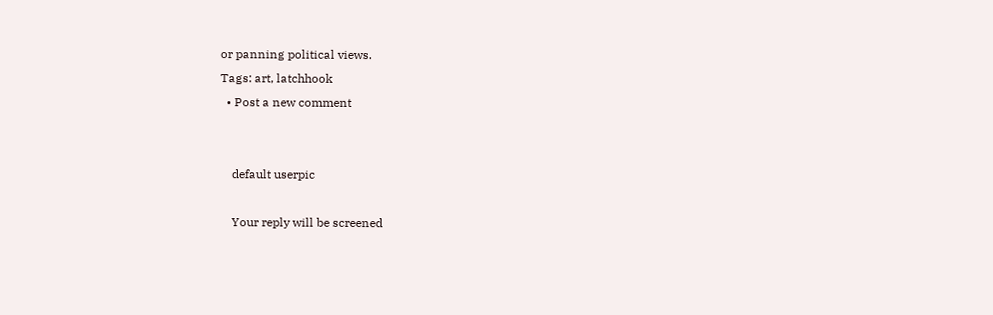or panning political views.
Tags: art, latchhook
  • Post a new comment


    default userpic

    Your reply will be screened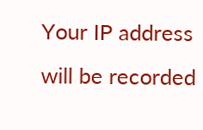Your IP address will be recorded